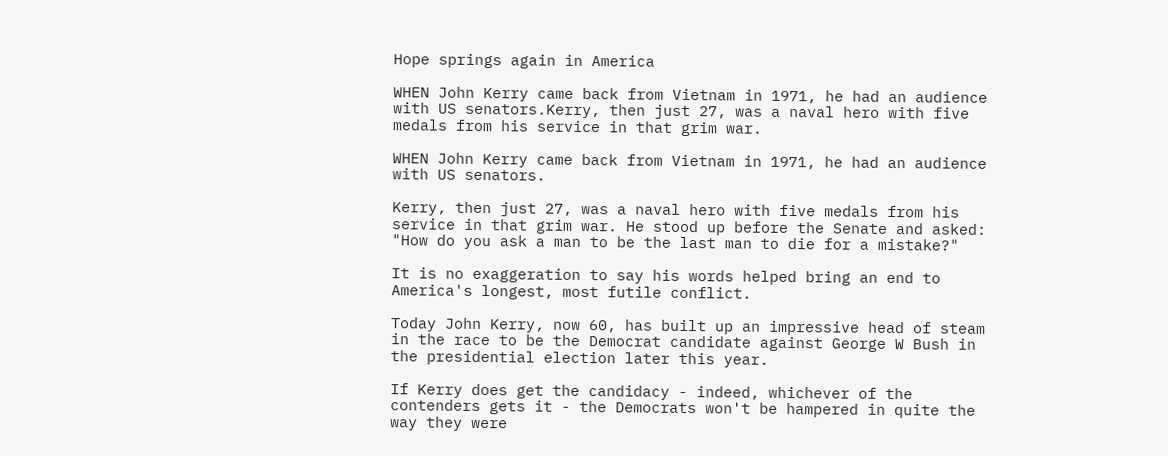Hope springs again in America

WHEN John Kerry came back from Vietnam in 1971, he had an audience with US senators.Kerry, then just 27, was a naval hero with five medals from his service in that grim war.

WHEN John Kerry came back from Vietnam in 1971, he had an audience with US senators.

Kerry, then just 27, was a naval hero with five medals from his service in that grim war. He stood up before the Senate and asked: "How do you ask a man to be the last man to die for a mistake?"

It is no exaggeration to say his words helped bring an end to America's longest, most futile conflict.

Today John Kerry, now 60, has built up an impressive head of steam in the race to be the Democrat candidate against George W Bush in the presidential election later this year.

If Kerry does get the candidacy - indeed, whichever of the contenders gets it - the Democrats won't be hampered in quite the way they were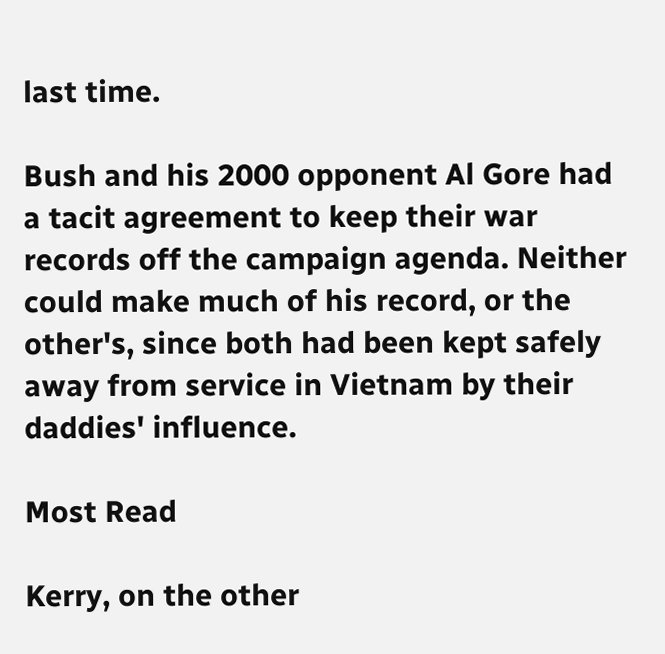last time.

Bush and his 2000 opponent Al Gore had a tacit agreement to keep their war records off the campaign agenda. Neither could make much of his record, or the other's, since both had been kept safely away from service in Vietnam by their daddies' influence.

Most Read

Kerry, on the other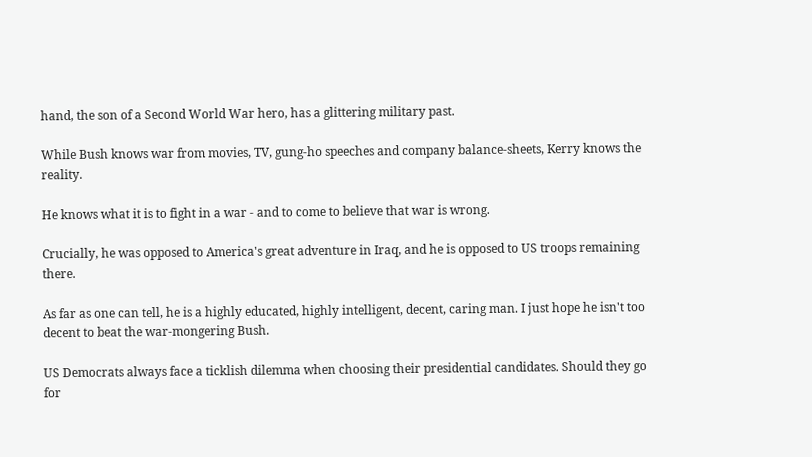hand, the son of a Second World War hero, has a glittering military past.

While Bush knows war from movies, TV, gung-ho speeches and company balance-sheets, Kerry knows the reality.

He knows what it is to fight in a war - and to come to believe that war is wrong.

Crucially, he was opposed to America's great adventure in Iraq, and he is opposed to US troops remaining there.

As far as one can tell, he is a highly educated, highly intelligent, decent, caring man. I just hope he isn't too decent to beat the war-mongering Bush.

US Democrats always face a ticklish dilemma when choosing their presidential candidates. Should they go for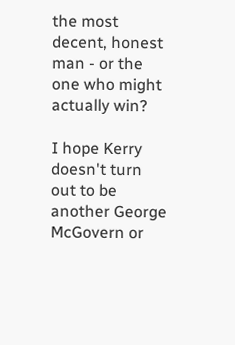the most decent, honest man - or the one who might actually win?

I hope Kerry doesn't turn out to be another George McGovern or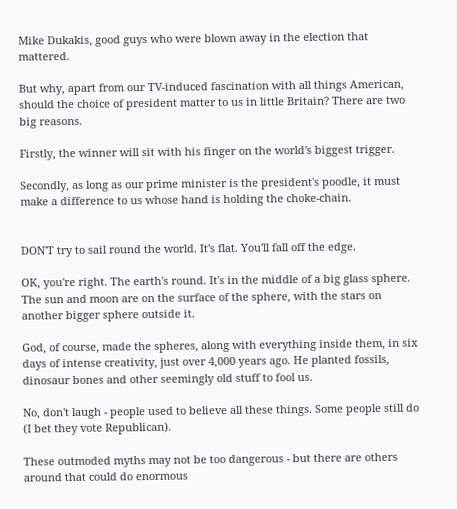Mike Dukakis, good guys who were blown away in the election that mattered.

But why, apart from our TV-induced fascination with all things American, should the choice of president matter to us in little Britain? There are two big reasons.

Firstly, the winner will sit with his finger on the world's biggest trigger.

Secondly, as long as our prime minister is the president's poodle, it must make a difference to us whose hand is holding the choke-chain.


DON'T try to sail round the world. It's flat. You'll fall off the edge.

OK, you're right. The earth's round. It's in the middle of a big glass sphere. The sun and moon are on the surface of the sphere, with the stars on another bigger sphere outside it.

God, of course, made the spheres, along with everything inside them, in six days of intense creativity, just over 4,000 years ago. He planted fossils, dinosaur bones and other seemingly old stuff to fool us.

No, don't laugh - people used to believe all these things. Some people still do (I bet they vote Republican).

These outmoded myths may not be too dangerous - but there are others around that could do enormous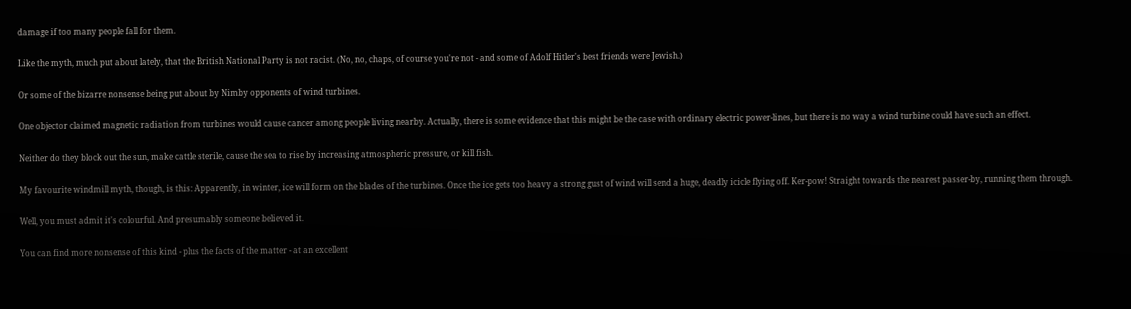damage if too many people fall for them.

Like the myth, much put about lately, that the British National Party is not racist. (No, no, chaps, of course you're not - and some of Adolf Hitler's best friends were Jewish.)

Or some of the bizarre nonsense being put about by Nimby opponents of wind turbines.

One objector claimed magnetic radiation from turbines would cause cancer among people living nearby. Actually, there is some evidence that this might be the case with ordinary electric power-lines, but there is no way a wind turbine could have such an effect.

Neither do they block out the sun, make cattle sterile, cause the sea to rise by increasing atmospheric pressure, or kill fish.

My favourite windmill myth, though, is this: Apparently, in winter, ice will form on the blades of the turbines. Once the ice gets too heavy a strong gust of wind will send a huge, deadly icicle flying off. Ker-pow! Straight towards the nearest passer-by, running them through.

Well, you must admit it's colourful. And presumably someone believed it.

You can find more nonsense of this kind - plus the facts of the matter - at an excellent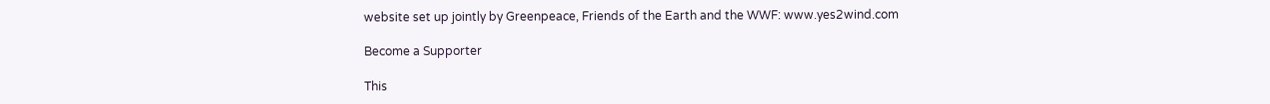website set up jointly by Greenpeace, Friends of the Earth and the WWF: www.yes2wind.com

Become a Supporter

This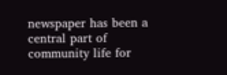newspaper has been a central part of community life for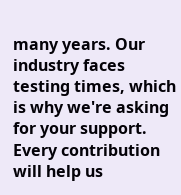many years. Our industry faces testing times, which is why we're asking for your support. Every contribution will help us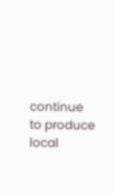continue to produce local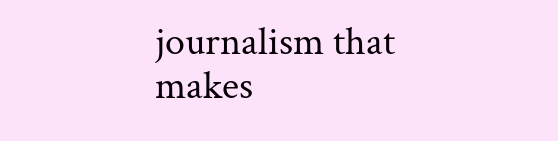journalism that makes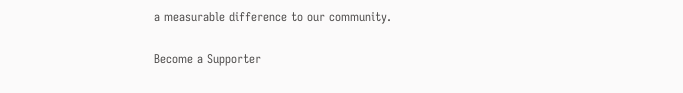a measurable difference to our community.

Become a Supporter